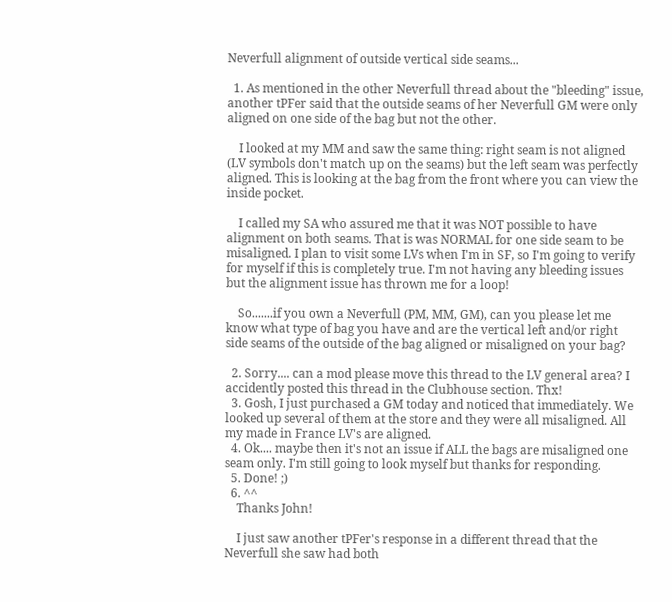Neverfull alignment of outside vertical side seams...

  1. As mentioned in the other Neverfull thread about the "bleeding" issue, another tPFer said that the outside seams of her Neverfull GM were only aligned on one side of the bag but not the other.

    I looked at my MM and saw the same thing: right seam is not aligned (LV symbols don't match up on the seams) but the left seam was perfectly aligned. This is looking at the bag from the front where you can view the inside pocket.

    I called my SA who assured me that it was NOT possible to have alignment on both seams. That is was NORMAL for one side seam to be misaligned. I plan to visit some LVs when I'm in SF, so I'm going to verify for myself if this is completely true. I'm not having any bleeding issues but the alignment issue has thrown me for a loop!

    So.......if you own a Neverfull (PM, MM, GM), can you please let me know what type of bag you have and are the vertical left and/or right side seams of the outside of the bag aligned or misaligned on your bag?

  2. Sorry.... can a mod please move this thread to the LV general area? I accidently posted this thread in the Clubhouse section. Thx!
  3. Gosh, I just purchased a GM today and noticed that immediately. We looked up several of them at the store and they were all misaligned. All my made in France LV's are aligned.
  4. Ok.... maybe then it's not an issue if ALL the bags are misaligned one seam only. I'm still going to look myself but thanks for responding.
  5. Done! ;)
  6. ^^
    Thanks John!

    I just saw another tPFer's response in a different thread that the Neverfull she saw had both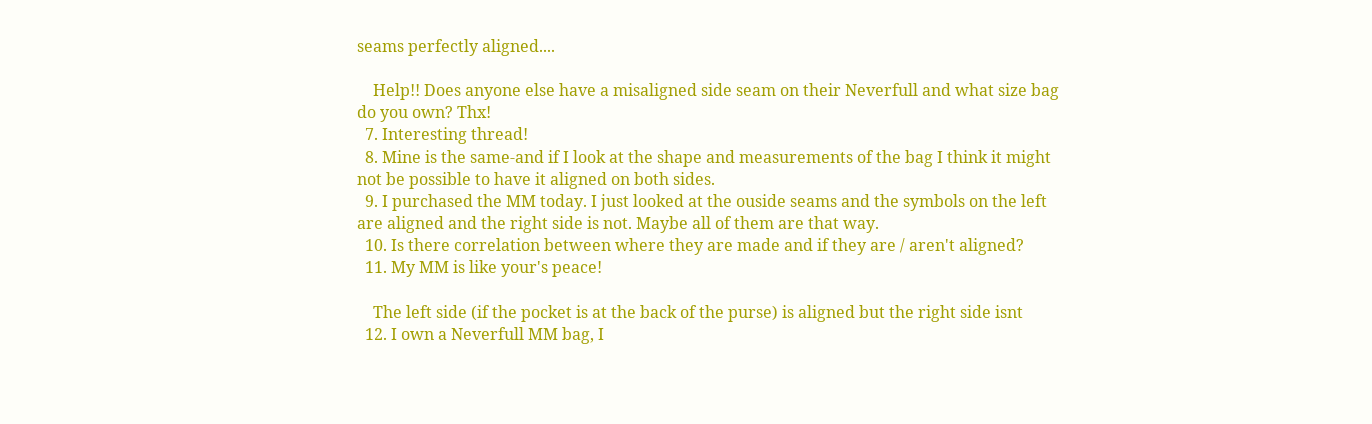seams perfectly aligned....

    Help!! Does anyone else have a misaligned side seam on their Neverfull and what size bag do you own? Thx!
  7. Interesting thread!
  8. Mine is the same-and if I look at the shape and measurements of the bag I think it might not be possible to have it aligned on both sides.
  9. I purchased the MM today. I just looked at the ouside seams and the symbols on the left are aligned and the right side is not. Maybe all of them are that way.
  10. Is there correlation between where they are made and if they are / aren't aligned?
  11. My MM is like your's peace!

    The left side (if the pocket is at the back of the purse) is aligned but the right side isnt
  12. I own a Neverfull MM bag, I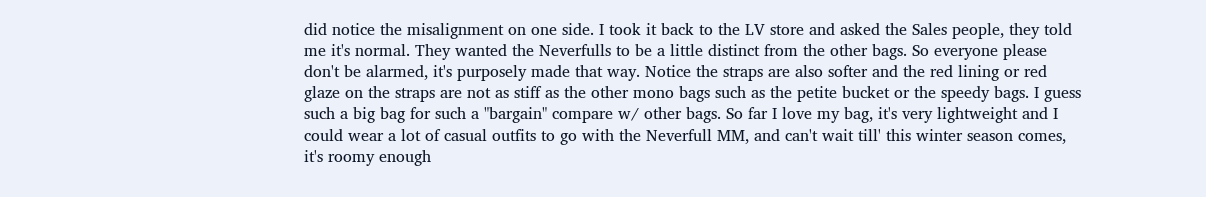did notice the misalignment on one side. I took it back to the LV store and asked the Sales people, they told me it's normal. They wanted the Neverfulls to be a little distinct from the other bags. So everyone please don't be alarmed, it's purposely made that way. Notice the straps are also softer and the red lining or red glaze on the straps are not as stiff as the other mono bags such as the petite bucket or the speedy bags. I guess such a big bag for such a "bargain" compare w/ other bags. So far I love my bag, it's very lightweight and I could wear a lot of casual outfits to go with the Neverfull MM, and can't wait till' this winter season comes, it's roomy enough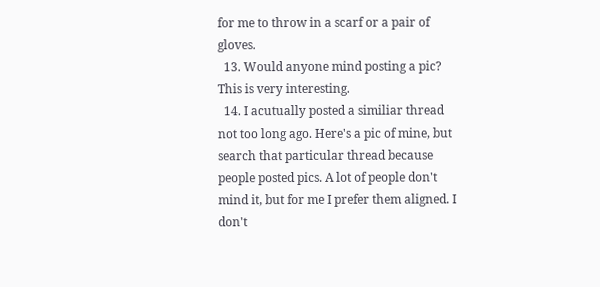for me to throw in a scarf or a pair of gloves.
  13. Would anyone mind posting a pic? This is very interesting.
  14. I acutually posted a similiar thread not too long ago. Here's a pic of mine, but search that particular thread because people posted pics. A lot of people don't mind it, but for me I prefer them aligned. I don't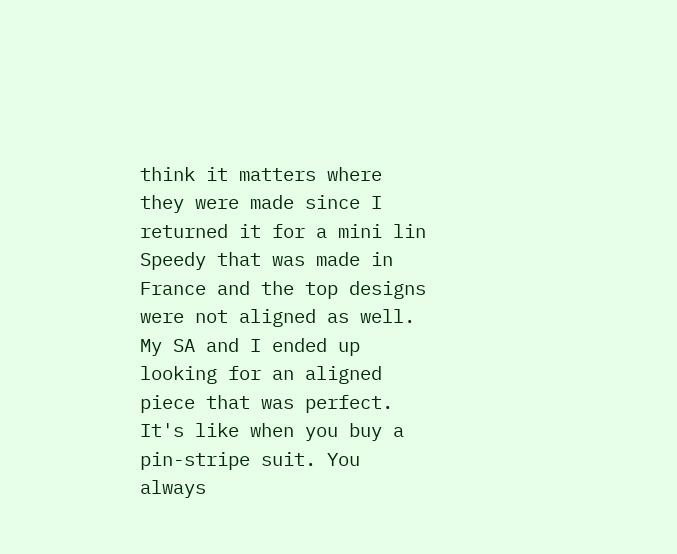think it matters where they were made since I returned it for a mini lin Speedy that was made in France and the top designs were not aligned as well. My SA and I ended up looking for an aligned piece that was perfect. It's like when you buy a pin-stripe suit. You always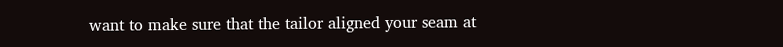want to make sure that the tailor aligned your seam at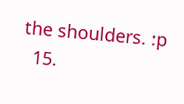the shoulders. :p
  15.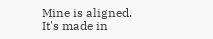Mine is aligned. It's made in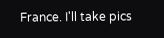France. I'll take pics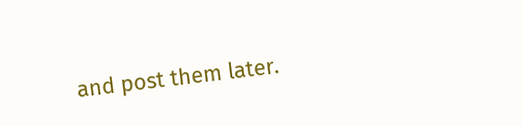and post them later.